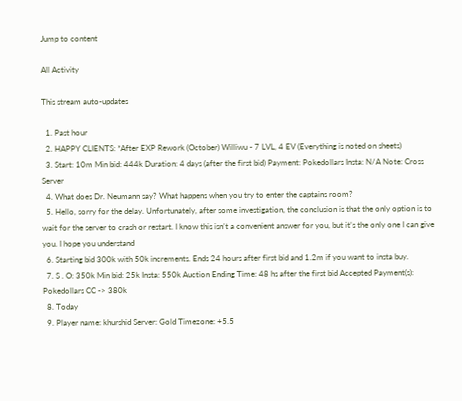Jump to content

All Activity

This stream auto-updates

  1. Past hour
  2. HAPPY CLIENTS: *After EXP Rework (October) Williwu - 7 LVL, 4 EV (Everything is noted on sheets)
  3. Start: 10m Min bid: 444k Duration: 4 days (after the first bid) Payment: Pokedollars Insta: N/A Note: Cross Server
  4. What does Dr. Neumann say? What happens when you try to enter the captains room?
  5. Hello, sorry for the delay. Unfortunately, after some investigation, the conclusion is that the only option is to wait for the server to crash or restart. I know this isn’t a convenient answer for you, but it’s the only one I can give you. I hope you understand
  6. Starting bid 300k with 50k increments. Ends 24 hours after first bid and 1.2m if you want to insta buy.
  7. S . O: 350k Min bid: 25k Insta: 550k Auction Ending Time: 48 hs after the first bid Accepted Payment(s): Pokedollars CC -> 380k
  8. Today
  9. Player name: khurshid Server: Gold Timezone: +5.5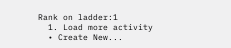Rank on ladder:1
  1. Load more activity
  • Create New...